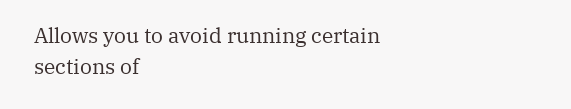Allows you to avoid running certain sections of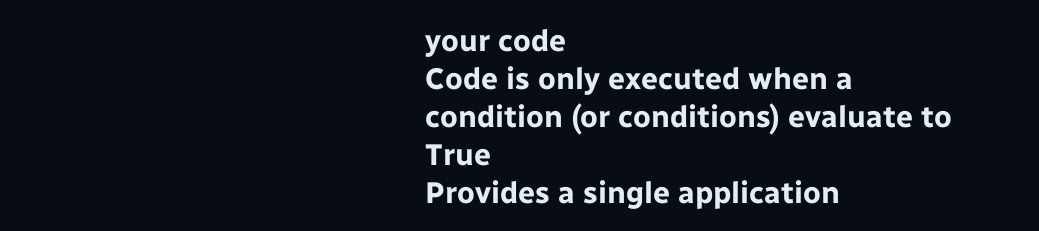your code
Code is only executed when a condition (or conditions) evaluate to True
Provides a single application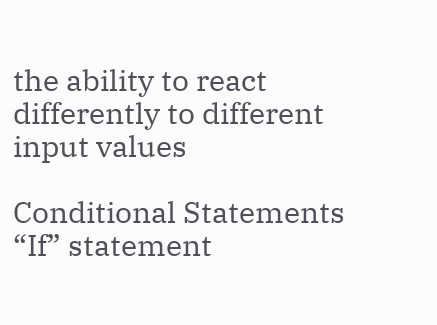the ability to react differently to different input values

Conditional Statements
“If” statement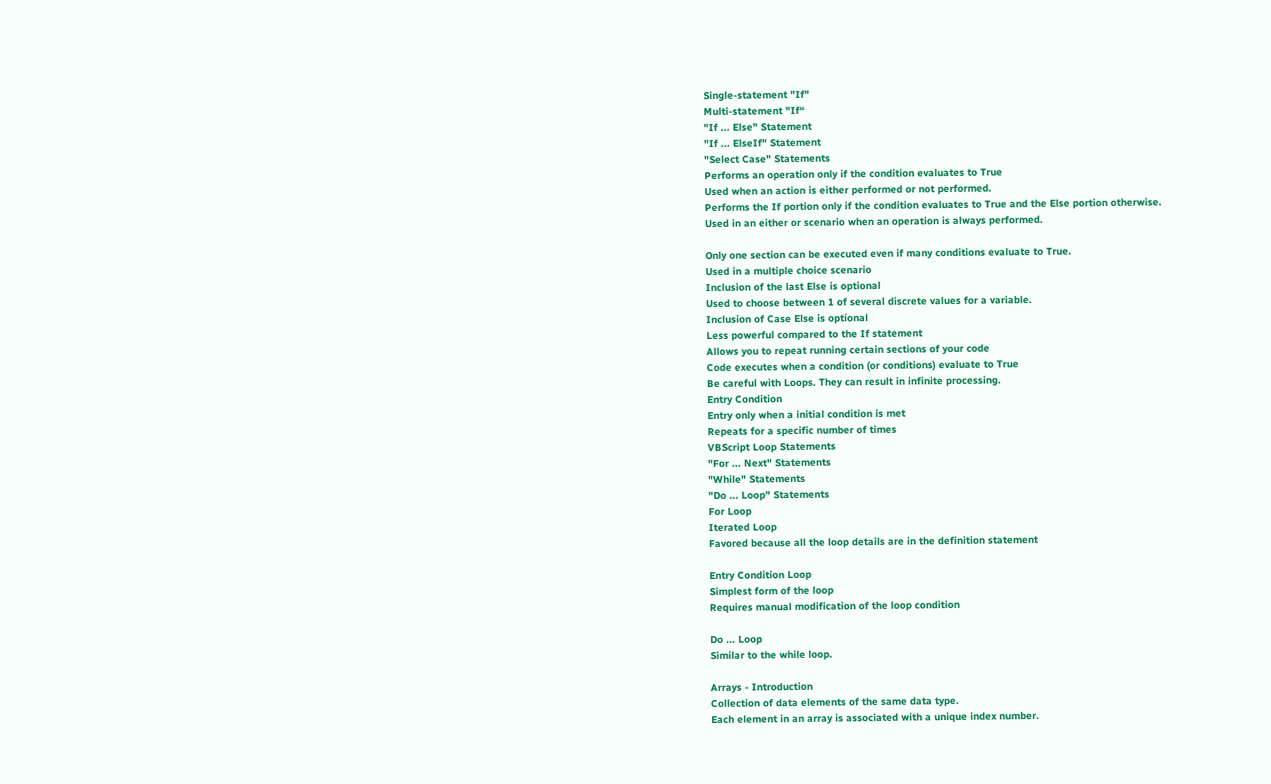Single-statement "If"
Multi-statement "If“
"If ... Else" Statement
"If ... ElseIf" Statement
"Select Case" Statements
Performs an operation only if the condition evaluates to True
Used when an action is either performed or not performed.
Performs the If portion only if the condition evaluates to True and the Else portion otherwise.
Used in an either or scenario when an operation is always performed.

Only one section can be executed even if many conditions evaluate to True.
Used in a multiple choice scenario
Inclusion of the last Else is optional
Used to choose between 1 of several discrete values for a variable.
Inclusion of Case Else is optional
Less powerful compared to the If statement
Allows you to repeat running certain sections of your code
Code executes when a condition (or conditions) evaluate to True
Be careful with Loops. They can result in infinite processing.
Entry Condition
Entry only when a initial condition is met
Repeats for a specific number of times
VBScript Loop Statements
"For ... Next" Statements
"While" Statements
"Do ... Loop" Statements
For Loop
Iterated Loop
Favored because all the loop details are in the definition statement

Entry Condition Loop
Simplest form of the loop
Requires manual modification of the loop condition

Do ... Loop
Similar to the while loop.

Arrays - Introduction
Collection of data elements of the same data type.
Each element in an array is associated with a unique index number.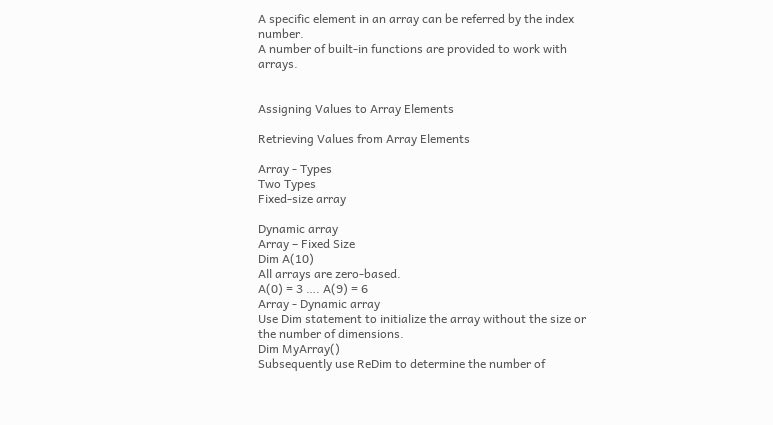A specific element in an array can be referred by the index number.
A number of built-in functions are provided to work with arrays.


Assigning Values to Array Elements

Retrieving Values from Array Elements

Array - Types
Two Types
Fixed-size array

Dynamic array
Array – Fixed Size
Dim A(10)
All arrays are zero-based.
A(0) = 3 …. A(9) = 6
Array - Dynamic array
Use Dim statement to initialize the array without the size or the number of dimensions.
Dim MyArray()
Subsequently use ReDim to determine the number of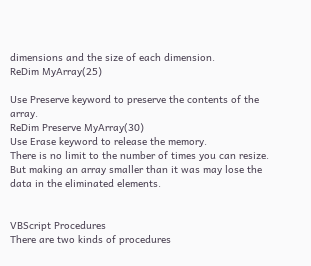dimensions and the size of each dimension.
ReDim MyArray(25)

Use Preserve keyword to preserve the contents of the array.
ReDim Preserve MyArray(30)
Use Erase keyword to release the memory.
There is no limit to the number of times you can resize. But making an array smaller than it was may lose the data in the eliminated elements.


VBScript Procedures
There are two kinds of procedures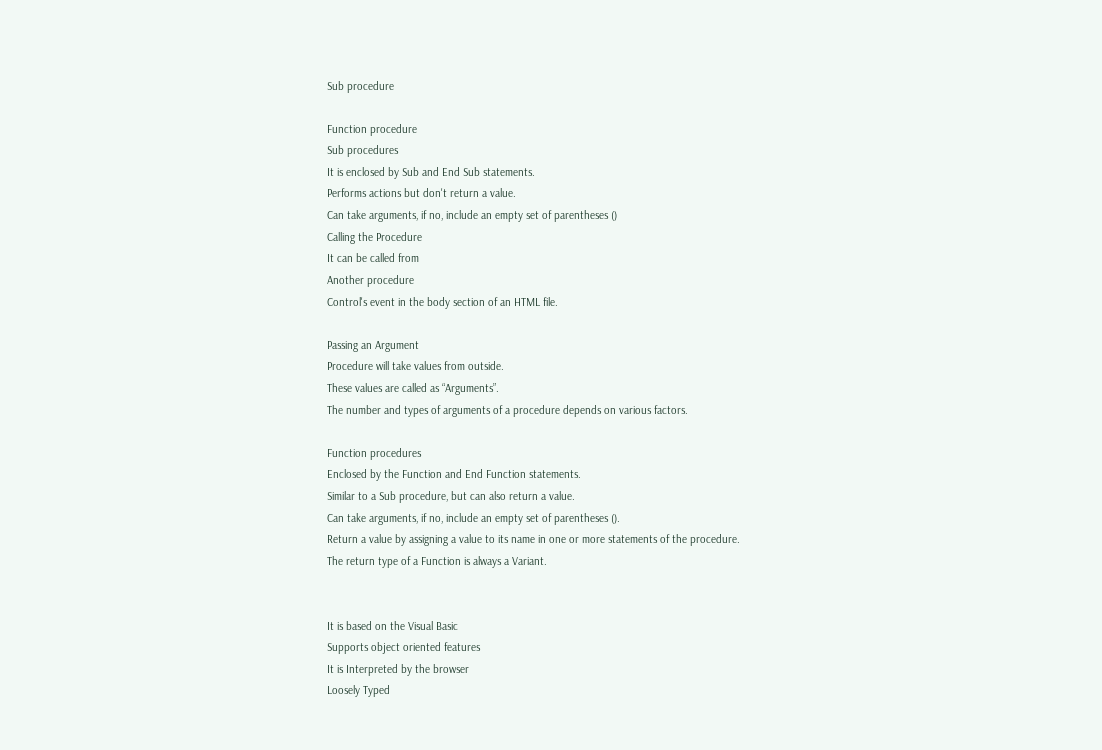Sub procedure

Function procedure
Sub procedures
It is enclosed by Sub and End Sub statements.
Performs actions but don't return a value.
Can take arguments, if no, include an empty set of parentheses ()
Calling the Procedure
It can be called from
Another procedure
Control's event in the body section of an HTML file.

Passing an Argument
Procedure will take values from outside.
These values are called as “Arguments”.
The number and types of arguments of a procedure depends on various factors.

Function procedures
Enclosed by the Function and End Function statements.
Similar to a Sub procedure, but can also return a value.
Can take arguments, if no, include an empty set of parentheses ().
Return a value by assigning a value to its name in one or more statements of the procedure.
The return type of a Function is always a Variant.


It is based on the Visual Basic
Supports object oriented features
It is Interpreted by the browser
Loosely Typed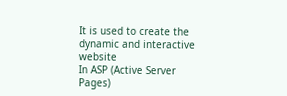It is used to create the dynamic and interactive website
In ASP (Active Server Pages)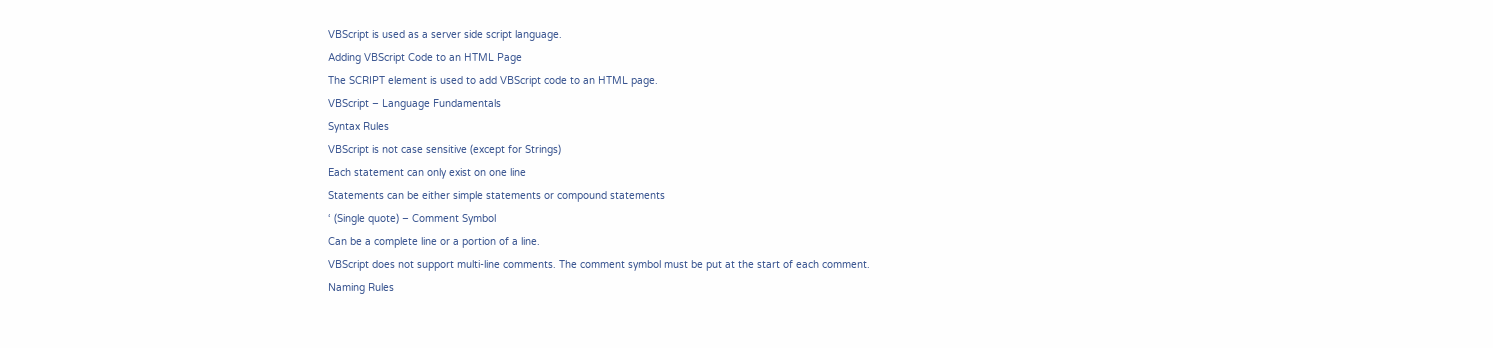VBScript is used as a server side script language.
Adding VBScript Code to an HTML Page
The SCRIPT element is used to add VBScript code to an HTML page.
VBScript – Language Fundamentals
Syntax Rules
VBScript is not case sensitive (except for Strings)
Each statement can only exist on one line
Statements can be either simple statements or compound statements
‘ (Single quote) – Comment Symbol
Can be a complete line or a portion of a line.
VBScript does not support multi-line comments. The comment symbol must be put at the start of each comment.
Naming Rules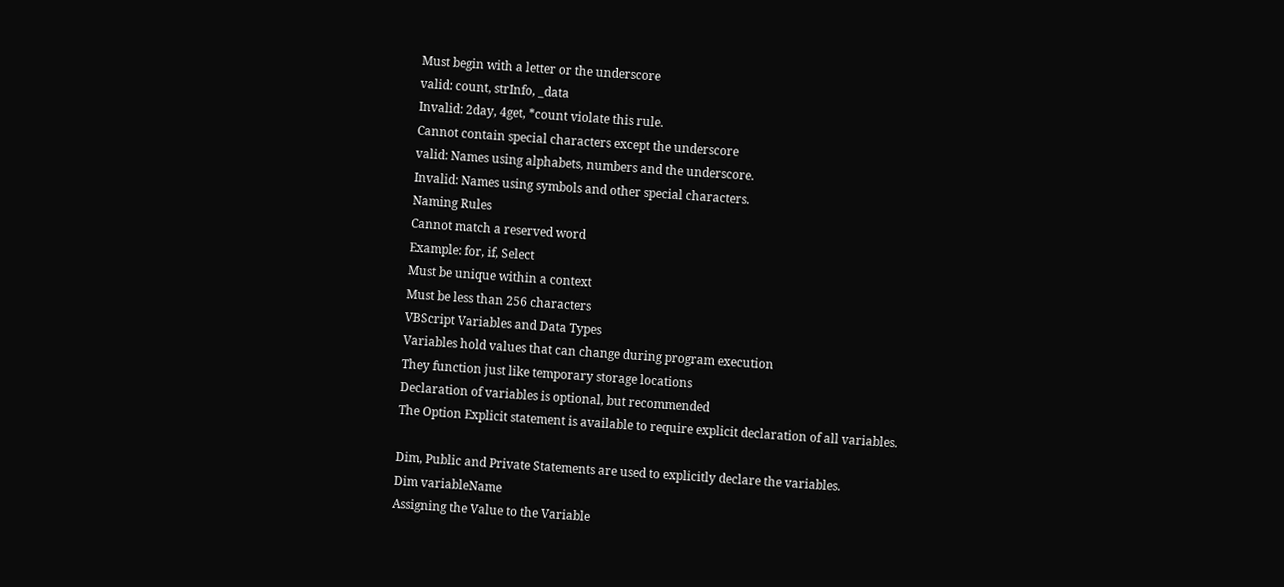Must begin with a letter or the underscore
valid: count, strInfo, _data
Invalid: 2day, 4get, *count violate this rule.
Cannot contain special characters except the underscore
valid: Names using alphabets, numbers and the underscore.
Invalid: Names using symbols and other special characters.
Naming Rules
Cannot match a reserved word
Example: for, if, Select
Must be unique within a context
Must be less than 256 characters
VBScript Variables and Data Types
Variables hold values that can change during program execution
They function just like temporary storage locations
Declaration of variables is optional, but recommended
The Option Explicit statement is available to require explicit declaration of all variables.

Dim, Public and Private Statements are used to explicitly declare the variables.
Dim variableName
Assigning the Value to the Variable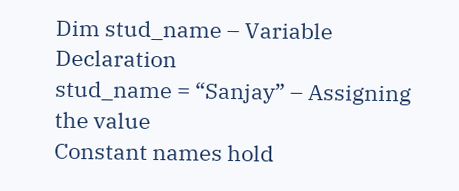Dim stud_name – Variable Declaration
stud_name = “Sanjay” – Assigning the value
Constant names hold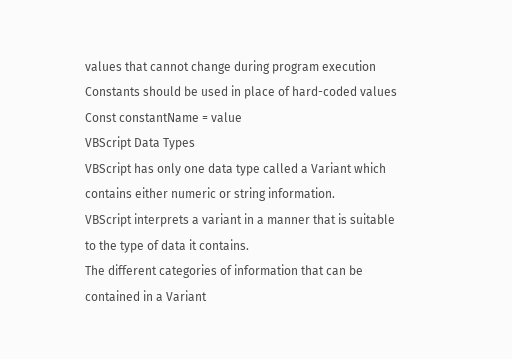values that cannot change during program execution
Constants should be used in place of hard-coded values
Const constantName = value
VBScript Data Types
VBScript has only one data type called a Variant which contains either numeric or string information.
VBScript interprets a variant in a manner that is suitable to the type of data it contains.
The different categories of information that can be contained in a Variant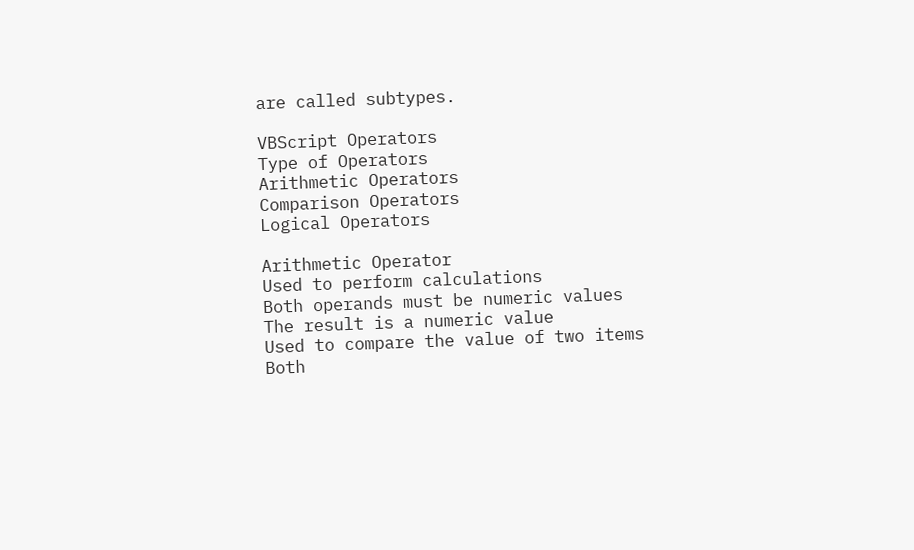are called subtypes.

VBScript Operators
Type of Operators
Arithmetic Operators
Comparison Operators
Logical Operators

Arithmetic Operator
Used to perform calculations
Both operands must be numeric values
The result is a numeric value
Used to compare the value of two items
Both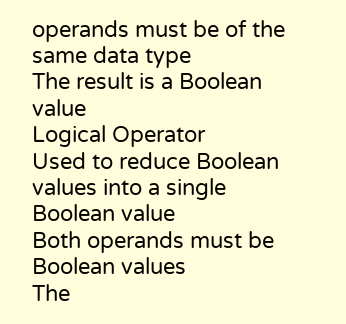operands must be of the same data type
The result is a Boolean value
Logical Operator
Used to reduce Boolean values into a single Boolean value
Both operands must be Boolean values
The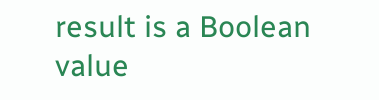result is a Boolean value